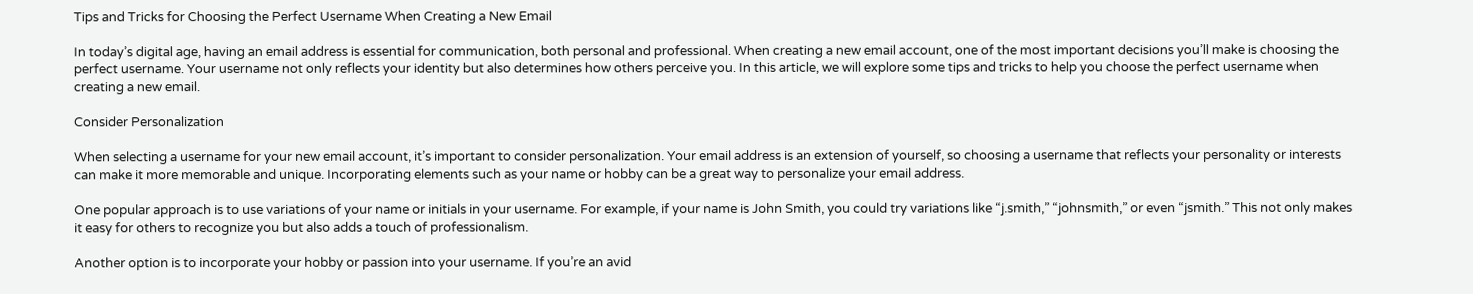Tips and Tricks for Choosing the Perfect Username When Creating a New Email

In today’s digital age, having an email address is essential for communication, both personal and professional. When creating a new email account, one of the most important decisions you’ll make is choosing the perfect username. Your username not only reflects your identity but also determines how others perceive you. In this article, we will explore some tips and tricks to help you choose the perfect username when creating a new email.

Consider Personalization

When selecting a username for your new email account, it’s important to consider personalization. Your email address is an extension of yourself, so choosing a username that reflects your personality or interests can make it more memorable and unique. Incorporating elements such as your name or hobby can be a great way to personalize your email address.

One popular approach is to use variations of your name or initials in your username. For example, if your name is John Smith, you could try variations like “j.smith,” “johnsmith,” or even “jsmith.” This not only makes it easy for others to recognize you but also adds a touch of professionalism.

Another option is to incorporate your hobby or passion into your username. If you’re an avid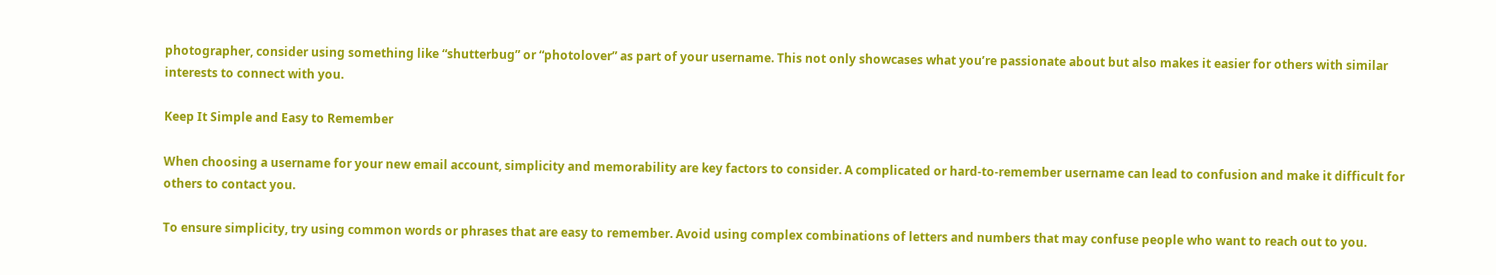photographer, consider using something like “shutterbug” or “photolover” as part of your username. This not only showcases what you’re passionate about but also makes it easier for others with similar interests to connect with you.

Keep It Simple and Easy to Remember

When choosing a username for your new email account, simplicity and memorability are key factors to consider. A complicated or hard-to-remember username can lead to confusion and make it difficult for others to contact you.

To ensure simplicity, try using common words or phrases that are easy to remember. Avoid using complex combinations of letters and numbers that may confuse people who want to reach out to you.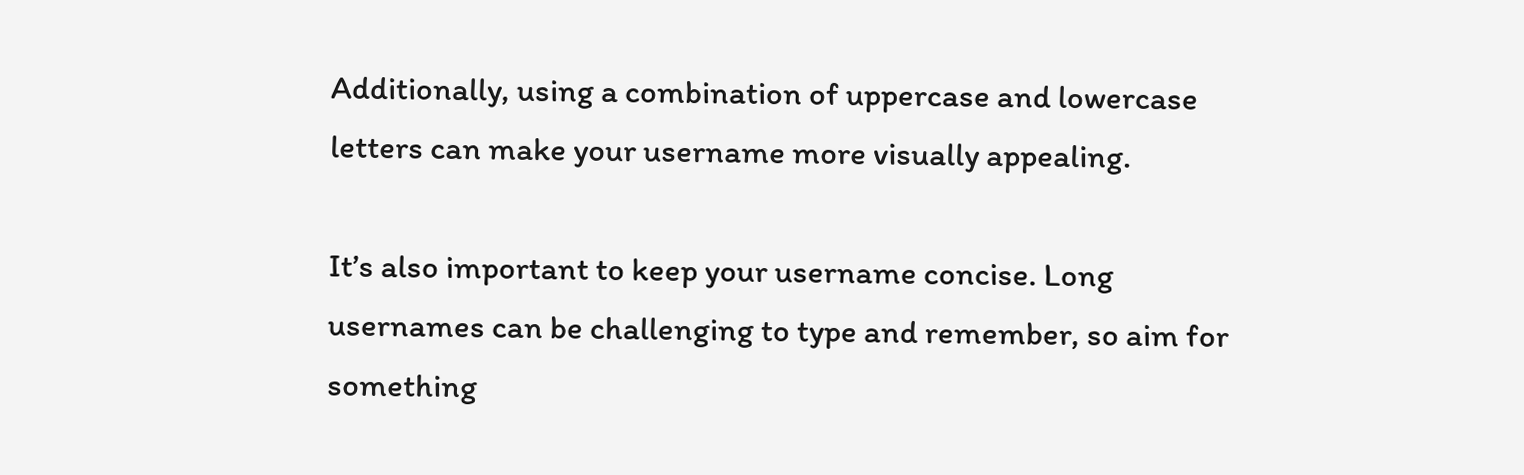Additionally, using a combination of uppercase and lowercase letters can make your username more visually appealing.

It’s also important to keep your username concise. Long usernames can be challenging to type and remember, so aim for something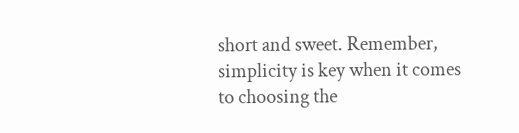short and sweet. Remember, simplicity is key when it comes to choosing the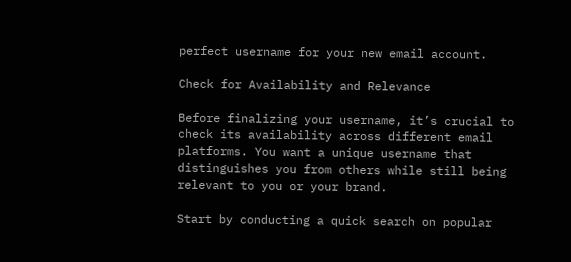perfect username for your new email account.

Check for Availability and Relevance

Before finalizing your username, it’s crucial to check its availability across different email platforms. You want a unique username that distinguishes you from others while still being relevant to you or your brand.

Start by conducting a quick search on popular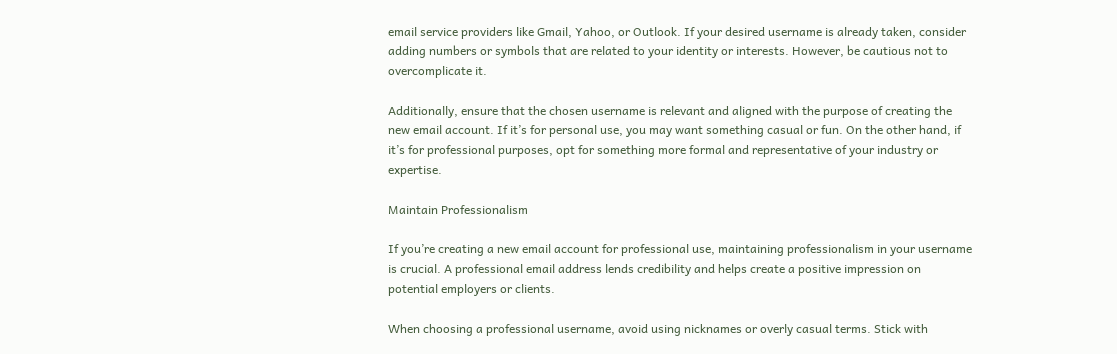email service providers like Gmail, Yahoo, or Outlook. If your desired username is already taken, consider adding numbers or symbols that are related to your identity or interests. However, be cautious not to overcomplicate it.

Additionally, ensure that the chosen username is relevant and aligned with the purpose of creating the new email account. If it’s for personal use, you may want something casual or fun. On the other hand, if it’s for professional purposes, opt for something more formal and representative of your industry or expertise.

Maintain Professionalism

If you’re creating a new email account for professional use, maintaining professionalism in your username is crucial. A professional email address lends credibility and helps create a positive impression on potential employers or clients.

When choosing a professional username, avoid using nicknames or overly casual terms. Stick with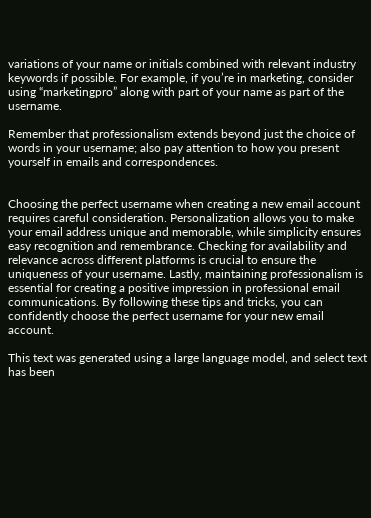variations of your name or initials combined with relevant industry keywords if possible. For example, if you’re in marketing, consider using “marketingpro” along with part of your name as part of the username.

Remember that professionalism extends beyond just the choice of words in your username; also pay attention to how you present yourself in emails and correspondences.


Choosing the perfect username when creating a new email account requires careful consideration. Personalization allows you to make your email address unique and memorable, while simplicity ensures easy recognition and remembrance. Checking for availability and relevance across different platforms is crucial to ensure the uniqueness of your username. Lastly, maintaining professionalism is essential for creating a positive impression in professional email communications. By following these tips and tricks, you can confidently choose the perfect username for your new email account.

This text was generated using a large language model, and select text has been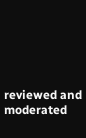reviewed and moderated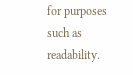for purposes such as readability.